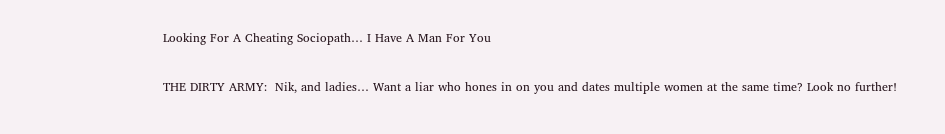Looking For A Cheating Sociopath… I Have A Man For You


THE DIRTY ARMY:  Nik, and ladies… Want a liar who hones in on you and dates multiple women at the same time? Look no further!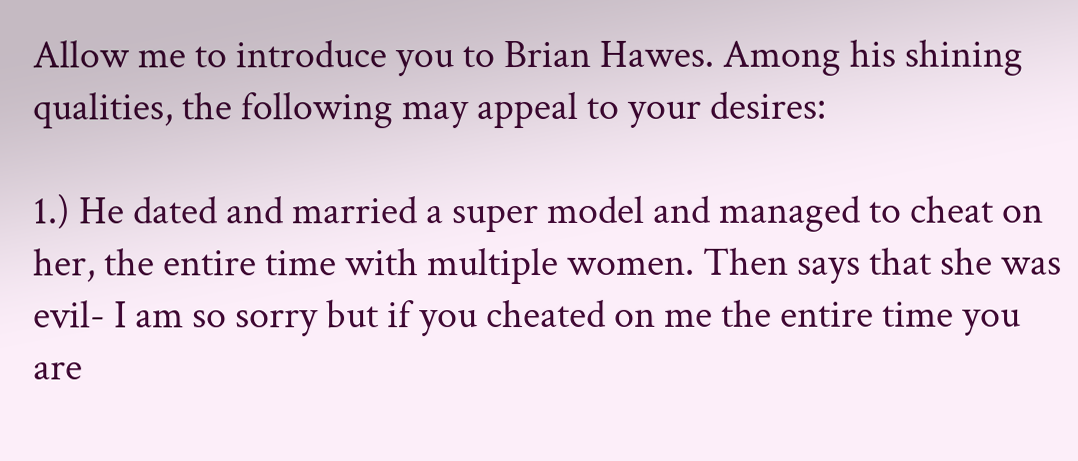Allow me to introduce you to Brian Hawes. Among his shining qualities, the following may appeal to your desires:

1.) He dated and married a super model and managed to cheat on her, the entire time with multiple women. Then says that she was evil- I am so sorry but if you cheated on me the entire time you are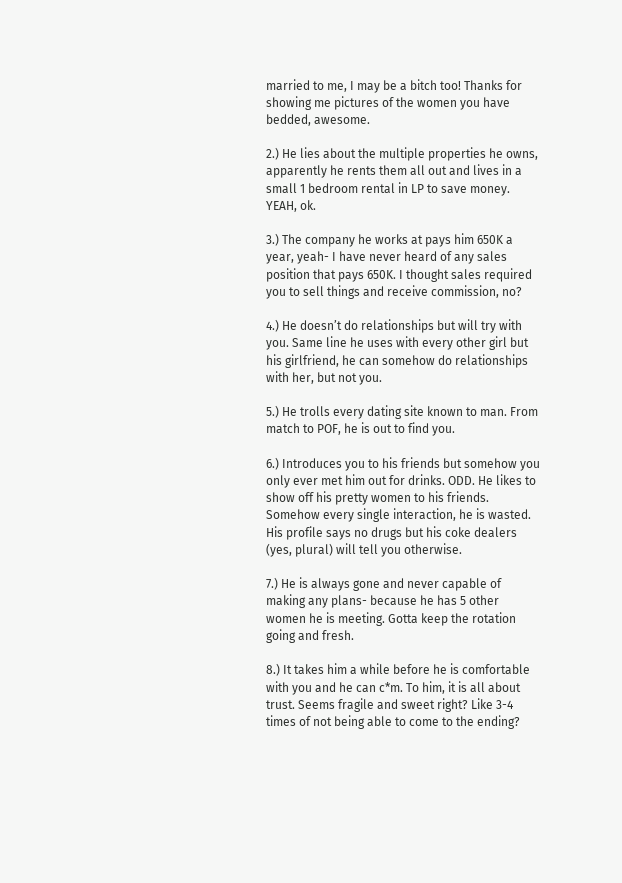married to me, I may be a bitch too! Thanks for showing me pictures of the women you have bedded, awesome.

2.) He lies about the multiple properties he owns, apparently he rents them all out and lives in a small 1 bedroom rental in LP to save money. YEAH, ok.

3.) The company he works at pays him 650K a year, yeah- I have never heard of any sales position that pays 650K. I thought sales required you to sell things and receive commission, no?

4.) He doesn’t do relationships but will try with you. Same line he uses with every other girl but his girlfriend, he can somehow do relationships with her, but not you.

5.) He trolls every dating site known to man. From match to POF, he is out to find you.

6.) Introduces you to his friends but somehow you only ever met him out for drinks. ODD. He likes to show off his pretty women to his friends. Somehow every single interaction, he is wasted. His profile says no drugs but his coke dealers (yes, plural) will tell you otherwise.

7.) He is always gone and never capable of making any plans- because he has 5 other women he is meeting. Gotta keep the rotation going and fresh.

8.) It takes him a while before he is comfortable with you and he can c*m. To him, it is all about trust. Seems fragile and sweet right? Like 3-4 times of not being able to come to the ending?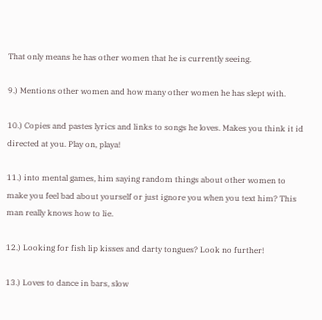That only means he has other women that he is currently seeing.

9.) Mentions other women and how many other women he has slept with.

10.) Copies and pastes lyrics and links to songs he loves. Makes you think it id directed at you. Play on, playa!

11.) into mental games, him saying random things about other women to make you feel bad about yourself or just ignore you when you text him? This man really knows how to lie.

12.) Looking for fish lip kisses and darty tongues? Look no further!

13.) Loves to dance in bars, slow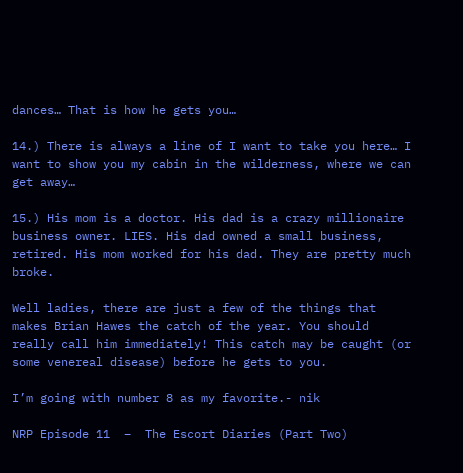dances… That is how he gets you…

14.) There is always a line of I want to take you here… I want to show you my cabin in the wilderness, where we can get away…

15.) His mom is a doctor. His dad is a crazy millionaire business owner. LIES. His dad owned a small business, retired. His mom worked for his dad. They are pretty much broke.

Well ladies, there are just a few of the things that makes Brian Hawes the catch of the year. You should really call him immediately! This catch may be caught (or some venereal disease) before he gets to you.

I’m going with number 8 as my favorite.- nik

NRP Episode 11  –  The Escort Diaries (Part Two)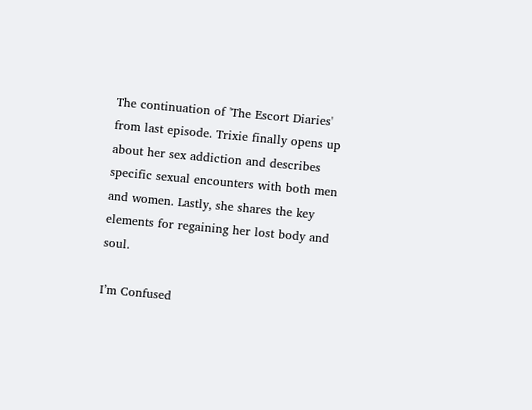The continuation of 'The Escort Diaries' from last episode. Trixie finally opens up about her sex addiction and describes specific sexual encounters with both men and women. Lastly, she shares the key elements for regaining her lost body and soul.

I’m Confused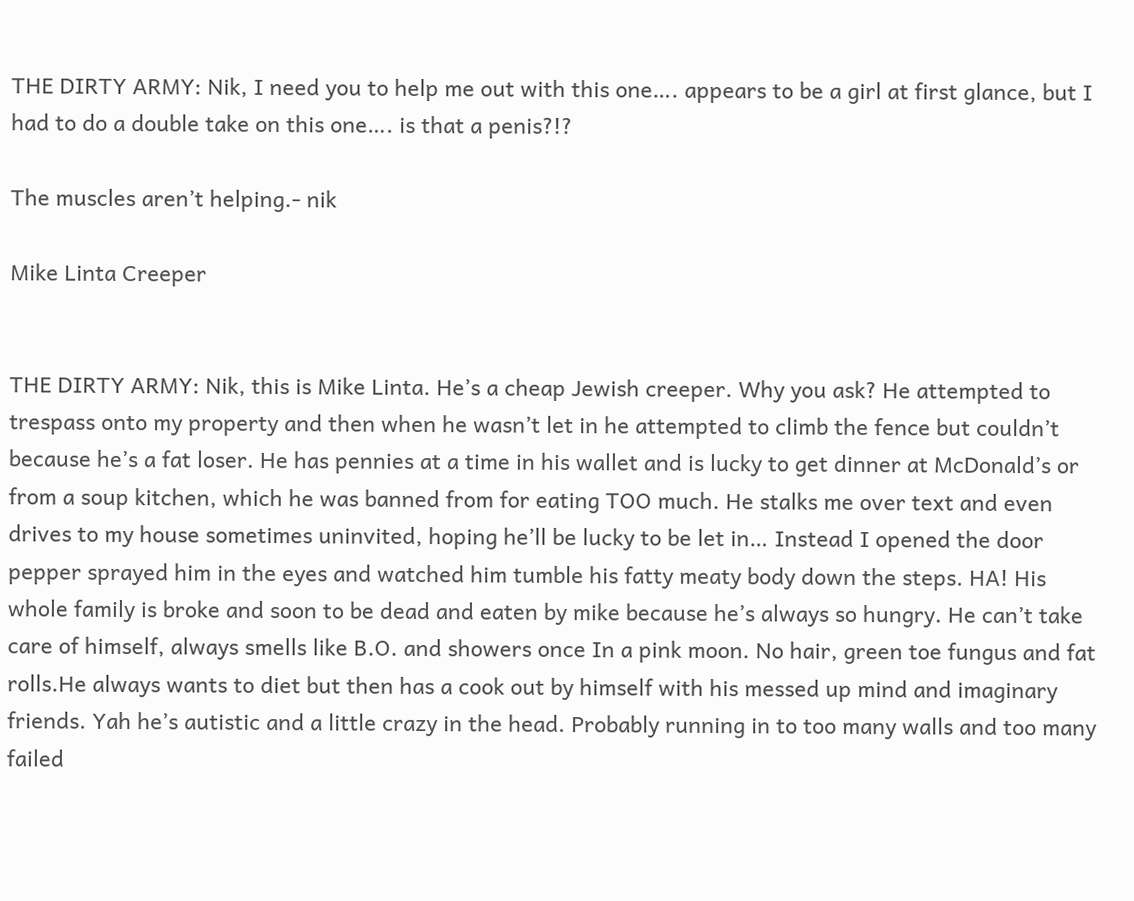THE DIRTY ARMY: Nik, I need you to help me out with this one…. appears to be a girl at first glance, but I had to do a double take on this one…. is that a penis?!?

The muscles aren’t helping.- nik

Mike Linta Creeper


THE DIRTY ARMY: Nik, this is Mike Linta. He’s a cheap Jewish creeper. Why you ask? He attempted to trespass onto my property and then when he wasn’t let in he attempted to climb the fence but couldn’t because he’s a fat loser. He has pennies at a time in his wallet and is lucky to get dinner at McDonald’s or from a soup kitchen, which he was banned from for eating TOO much. He stalks me over text and even drives to my house sometimes uninvited, hoping he’ll be lucky to be let in… Instead I opened the door pepper sprayed him in the eyes and watched him tumble his fatty meaty body down the steps. HA! His whole family is broke and soon to be dead and eaten by mike because he’s always so hungry. He can’t take care of himself, always smells like B.O. and showers once In a pink moon. No hair, green toe fungus and fat rolls.He always wants to diet but then has a cook out by himself with his messed up mind and imaginary friends. Yah he’s autistic and a little crazy in the head. Probably running in to too many walls and too many failed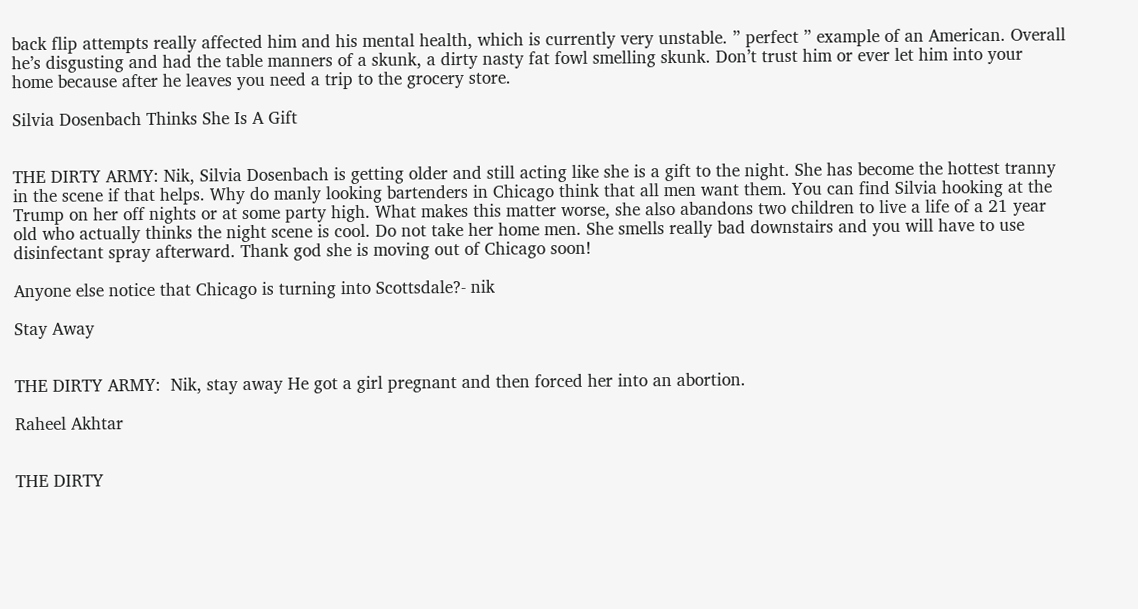back flip attempts really affected him and his mental health, which is currently very unstable. ” perfect ” example of an American. Overall he’s disgusting and had the table manners of a skunk, a dirty nasty fat fowl smelling skunk. Don’t trust him or ever let him into your home because after he leaves you need a trip to the grocery store.

Silvia Dosenbach Thinks She Is A Gift


THE DIRTY ARMY: Nik, Silvia Dosenbach is getting older and still acting like she is a gift to the night. She has become the hottest tranny in the scene if that helps. Why do manly looking bartenders in Chicago think that all men want them. You can find Silvia hooking at the Trump on her off nights or at some party high. What makes this matter worse, she also abandons two children to live a life of a 21 year old who actually thinks the night scene is cool. Do not take her home men. She smells really bad downstairs and you will have to use disinfectant spray afterward. Thank god she is moving out of Chicago soon!

Anyone else notice that Chicago is turning into Scottsdale?- nik

Stay Away


THE DIRTY ARMY:  Nik, stay away He got a girl pregnant and then forced her into an abortion.

Raheel Akhtar


THE DIRTY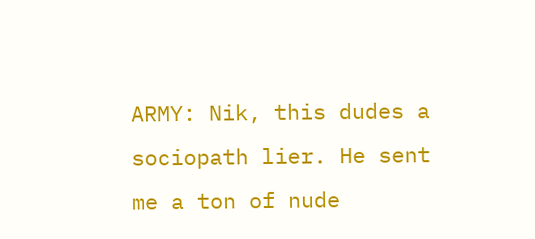ARMY: Nik, this dudes a sociopath lier. He sent me a ton of nude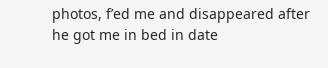photos, f’ed me and disappeared after he got me in bed in date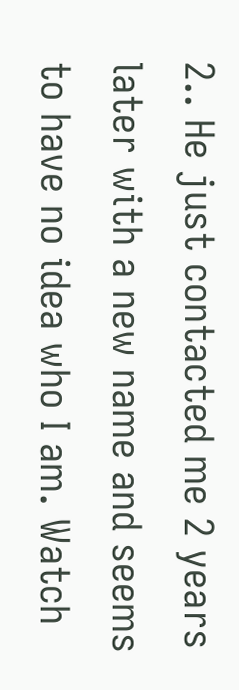2.. He just contacted me 2 years later with a new name and seems to have no idea who I am. Watch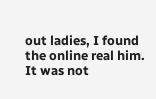out ladies, I found the online real him. It was not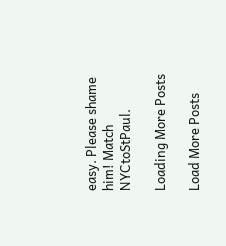easy. Please shame him! Match NYCtoStPaul.

Loading More Posts

Load More Posts